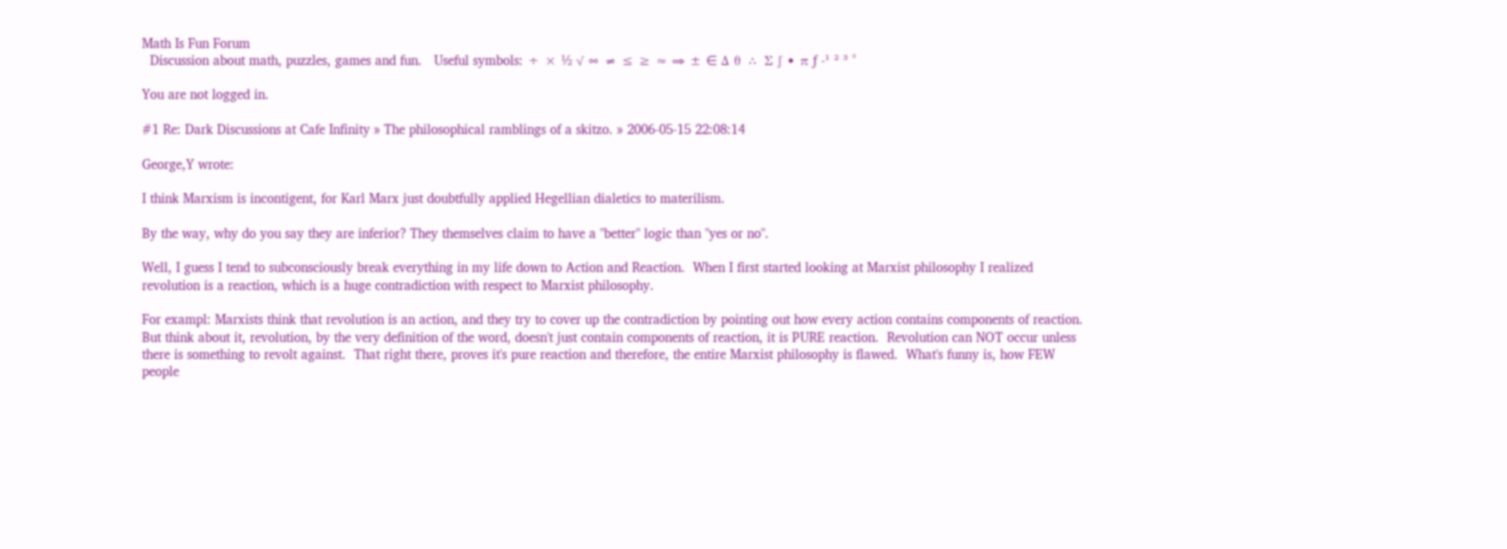Math Is Fun Forum
  Discussion about math, puzzles, games and fun.   Useful symbols: ÷ × ½ √ ∞ ≠ ≤ ≥ ≈ ⇒ ± ∈ Δ θ ∴ ∑ ∫ • π ƒ -¹ ² ³ °

You are not logged in.

#1 Re: Dark Discussions at Cafe Infinity » The philosophical ramblings of a skitzo. » 2006-05-15 22:08:14

George,Y wrote:

I think Marxism is incontigent, for Karl Marx just doubtfully applied Hegellian dialetics to materilism.

By the way, why do you say they are inferior? They themselves claim to have a "better" logic than "yes or no".

Well, I guess I tend to subconsciously break everything in my life down to Action and Reaction.  When I first started looking at Marxist philosophy I realized revolution is a reaction, which is a huge contradiction with respect to Marxist philosophy.

For exampl: Marxists think that revolution is an action, and they try to cover up the contradiction by pointing out how every action contains components of reaction.  But think about it, revolution, by the very definition of the word, doesn't just contain components of reaction, it is PURE reaction.  Revolution can NOT occur unless there is something to revolt against.  That right there, proves it's pure reaction and therefore, the entire Marxist philosophy is flawed.  What's funny is, how FEW people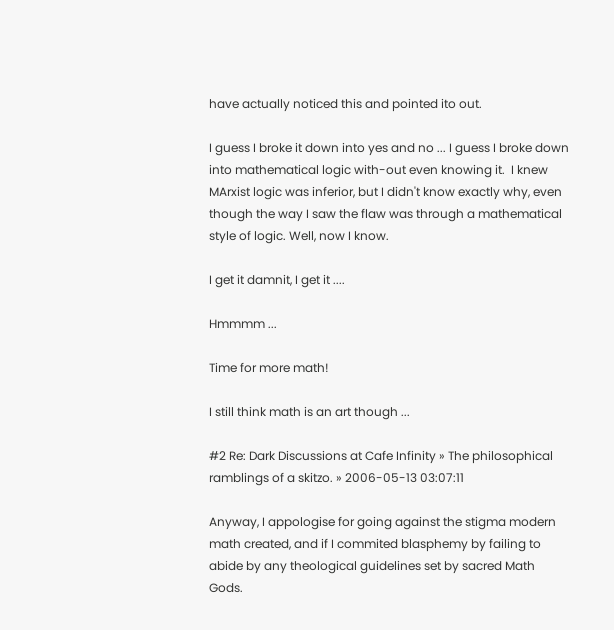have actually noticed this and pointed ito out.

I guess I broke it down into yes and no ... I guess I broke down into mathematical logic with-out even knowing it.  I knew MArxist logic was inferior, but I didn't know exactly why, even though the way I saw the flaw was through a mathematical style of logic. Well, now I know.

I get it damnit, I get it ....

Hmmmm ...

Time for more math!

I still think math is an art though ...

#2 Re: Dark Discussions at Cafe Infinity » The philosophical ramblings of a skitzo. » 2006-05-13 03:07:11

Anyway, I appologise for going against the stigma modern math created, and if I commited blasphemy by failing to abide by any theological guidelines set by sacred Math Gods.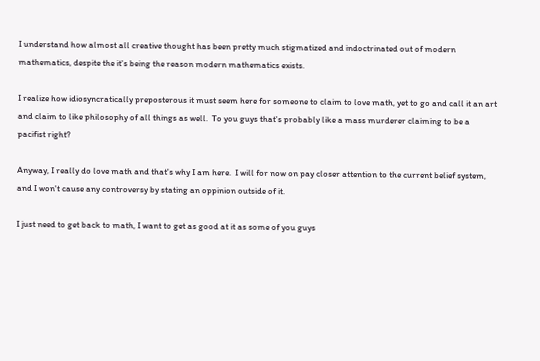I understand how almost all creative thought has been pretty much stigmatized and indoctrinated out of modern mathematics, despite the it's being the reason modern mathematics exists.

I realize how idiosyncratically preposterous it must seem here for someone to claim to love math, yet to go and call it an art and claim to like philosophy of all things as well.  To you guys that's probably like a mass murderer claiming to be a pacifist right?

Anyway, I really do love math and that's why I am here.  I will for now on pay closer attention to the current belief system, and I won't cause any controversy by stating an oppinion outside of it.

I just need to get back to math, I want to get as good at it as some of you guys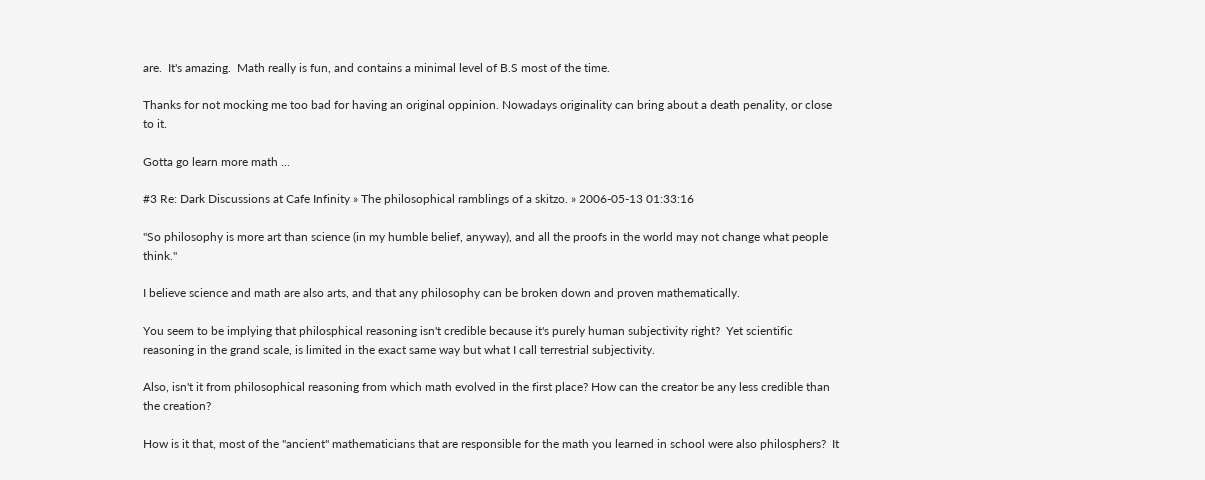are.  It's amazing.  Math really is fun, and contains a minimal level of B.S most of the time.

Thanks for not mocking me too bad for having an original oppinion. Nowadays originality can bring about a death penality, or close to it.

Gotta go learn more math ...

#3 Re: Dark Discussions at Cafe Infinity » The philosophical ramblings of a skitzo. » 2006-05-13 01:33:16

"So philosophy is more art than science (in my humble belief, anyway), and all the proofs in the world may not change what people think."

I believe science and math are also arts, and that any philosophy can be broken down and proven mathematically.

You seem to be implying that philosphical reasoning isn't credible because it's purely human subjectivity right?  Yet scientific reasoning in the grand scale, is limited in the exact same way but what I call terrestrial subjectivity.

Also, isn't it from philosophical reasoning from which math evolved in the first place? How can the creator be any less credible than the creation?

How is it that, most of the "ancient" mathematicians that are responsible for the math you learned in school were also philosphers?  It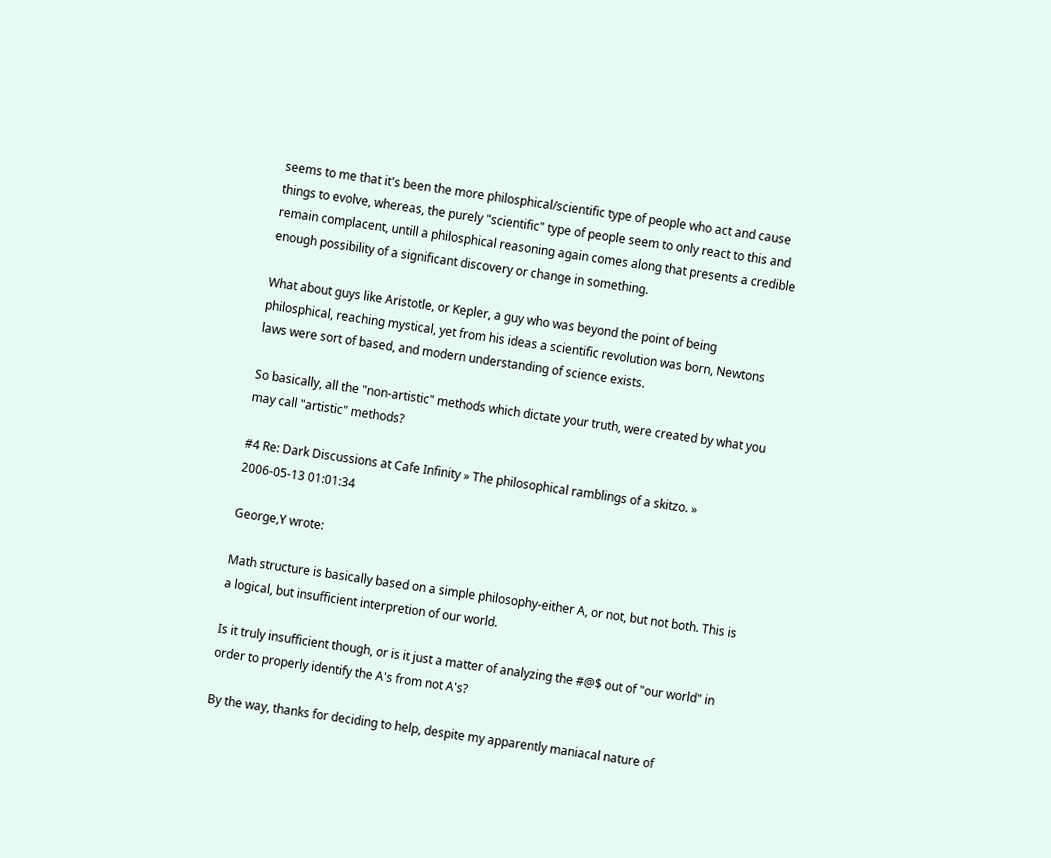seems to me that it's been the more philosphical/scientific type of people who act and cause things to evolve, whereas, the purely "scientific" type of people seem to only react to this and remain complacent, untill a philosphical reasoning again comes along that presents a credible enough possibility of a significant discovery or change in something.

What about guys like Aristotle, or Kepler, a guy who was beyond the point of being philosphical, reaching mystical, yet from his ideas a scientific revolution was born, Newtons laws were sort of based, and modern understanding of science exists.

So basically, all the "non-artistic" methods which dictate your truth, were created by what you may call "artistic" methods?

#4 Re: Dark Discussions at Cafe Infinity » The philosophical ramblings of a skitzo. » 2006-05-13 01:01:34

George,Y wrote:

Math structure is basically based on a simple philosophy-either A, or not, but not both. This is a logical, but insufficient interpretion of our world.

Is it truly insufficient though, or is it just a matter of analyzing the #@$ out of "our world" in order to properly identify the A's from not A's?

By the way, thanks for deciding to help, despite my apparently maniacal nature of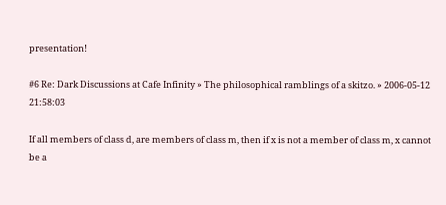presentation!

#6 Re: Dark Discussions at Cafe Infinity » The philosophical ramblings of a skitzo. » 2006-05-12 21:58:03

If all members of class d, are members of class m, then if x is not a member of class m, x cannot be a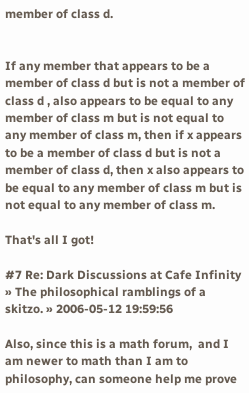member of class d.


If any member that appears to be a member of class d but is not a member of class d , also appears to be equal to any member of class m but is not equal to any member of class m, then if x appears to be a member of class d but is not a member of class d, then x also appears to be equal to any member of class m but is not equal to any member of class m.

That's all I got!

#7 Re: Dark Discussions at Cafe Infinity » The philosophical ramblings of a skitzo. » 2006-05-12 19:59:56

Also, since this is a math forum,  and I am newer to math than I am to philosophy, can someone help me prove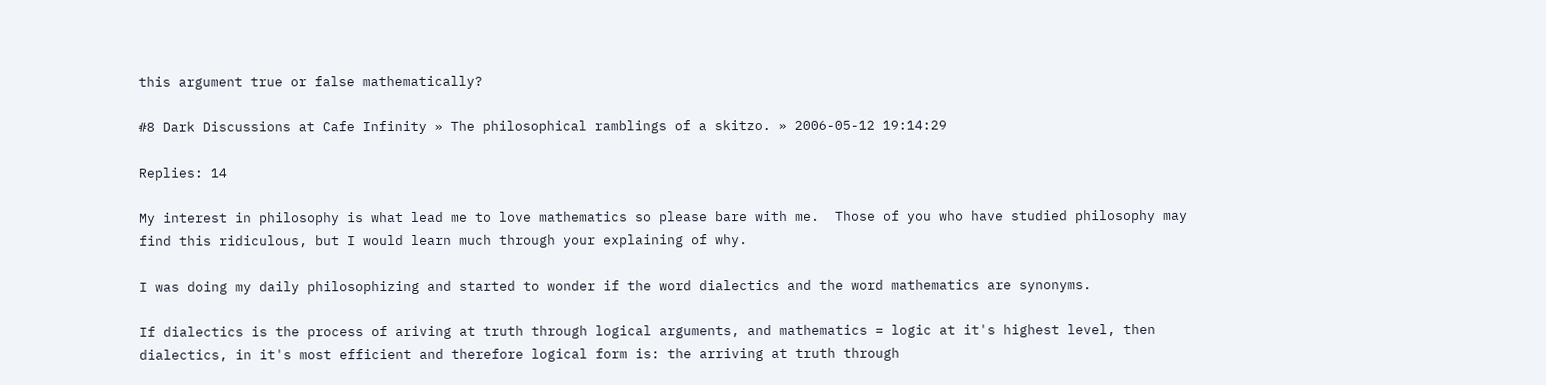this argument true or false mathematically?

#8 Dark Discussions at Cafe Infinity » The philosophical ramblings of a skitzo. » 2006-05-12 19:14:29

Replies: 14

My interest in philosophy is what lead me to love mathematics so please bare with me.  Those of you who have studied philosophy may find this ridiculous, but I would learn much through your explaining of why.

I was doing my daily philosophizing and started to wonder if the word dialectics and the word mathematics are synonyms.

If dialectics is the process of ariving at truth through logical arguments, and mathematics = logic at it's highest level, then dialectics, in it's most efficient and therefore logical form is: the arriving at truth through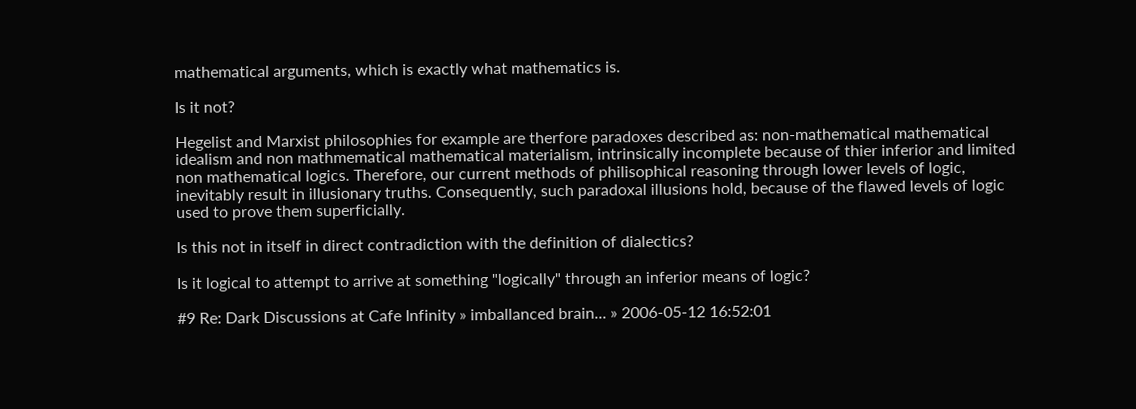mathematical arguments, which is exactly what mathematics is.

Is it not?

Hegelist and Marxist philosophies for example are therfore paradoxes described as: non-mathematical mathematical idealism and non mathmematical mathematical materialism, intrinsically incomplete because of thier inferior and limited non mathematical logics. Therefore, our current methods of philisophical reasoning through lower levels of logic, inevitably result in illusionary truths. Consequently, such paradoxal illusions hold, because of the flawed levels of logic used to prove them superficially.

Is this not in itself in direct contradiction with the definition of dialectics?

Is it logical to attempt to arrive at something "logically" through an inferior means of logic?

#9 Re: Dark Discussions at Cafe Infinity » imballanced brain... » 2006-05-12 16:52:01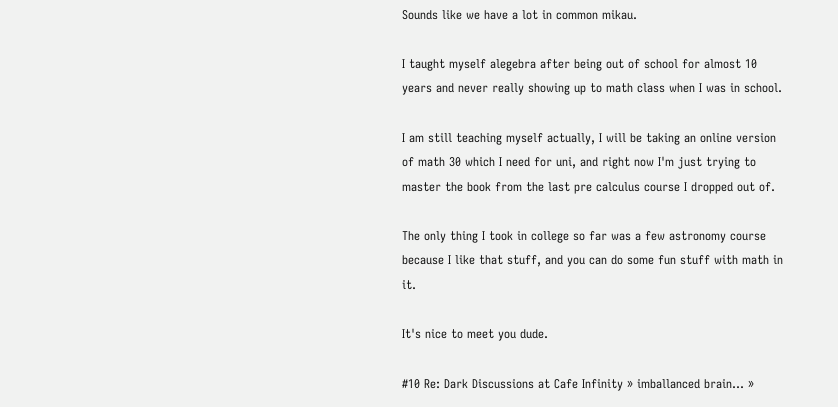Sounds like we have a lot in common mikau.

I taught myself alegebra after being out of school for almost 10 years and never really showing up to math class when I was in school.

I am still teaching myself actually, I will be taking an online version of math 30 which I need for uni, and right now I'm just trying to master the book from the last pre calculus course I dropped out of.

The only thing I took in college so far was a few astronomy course because I like that stuff, and you can do some fun stuff with math in it.

It's nice to meet you dude.

#10 Re: Dark Discussions at Cafe Infinity » imballanced brain... »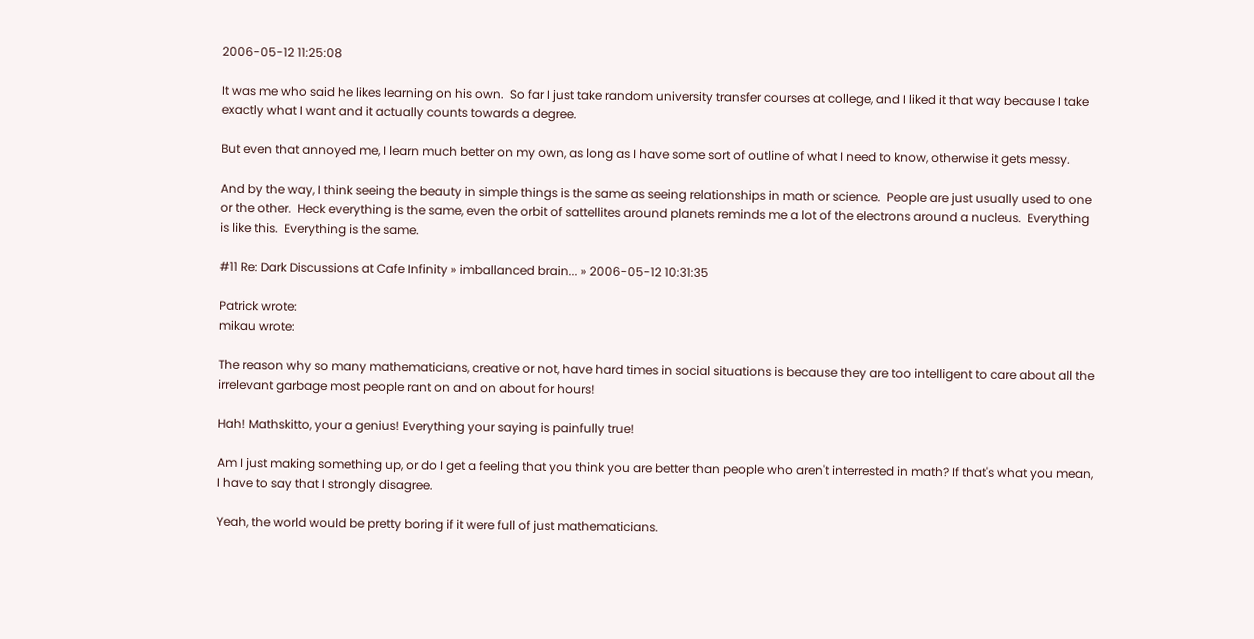2006-05-12 11:25:08

It was me who said he likes learning on his own.  So far I just take random university transfer courses at college, and I liked it that way because I take exactly what I want and it actually counts towards a degree.

But even that annoyed me, I learn much better on my own, as long as I have some sort of outline of what I need to know, otherwise it gets messy.

And by the way, I think seeing the beauty in simple things is the same as seeing relationships in math or science.  People are just usually used to one or the other.  Heck everything is the same, even the orbit of sattellites around planets reminds me a lot of the electrons around a nucleus.  Everything is like this.  Everything is the same.

#11 Re: Dark Discussions at Cafe Infinity » imballanced brain... » 2006-05-12 10:31:35

Patrick wrote:
mikau wrote:

The reason why so many mathematicians, creative or not, have hard times in social situations is because they are too intelligent to care about all the irrelevant garbage most people rant on and on about for hours!

Hah! Mathskitto, your a genius! Everything your saying is painfully true!

Am I just making something up, or do I get a feeling that you think you are better than people who aren't interrested in math? If that's what you mean, I have to say that I strongly disagree.

Yeah, the world would be pretty boring if it were full of just mathematicians.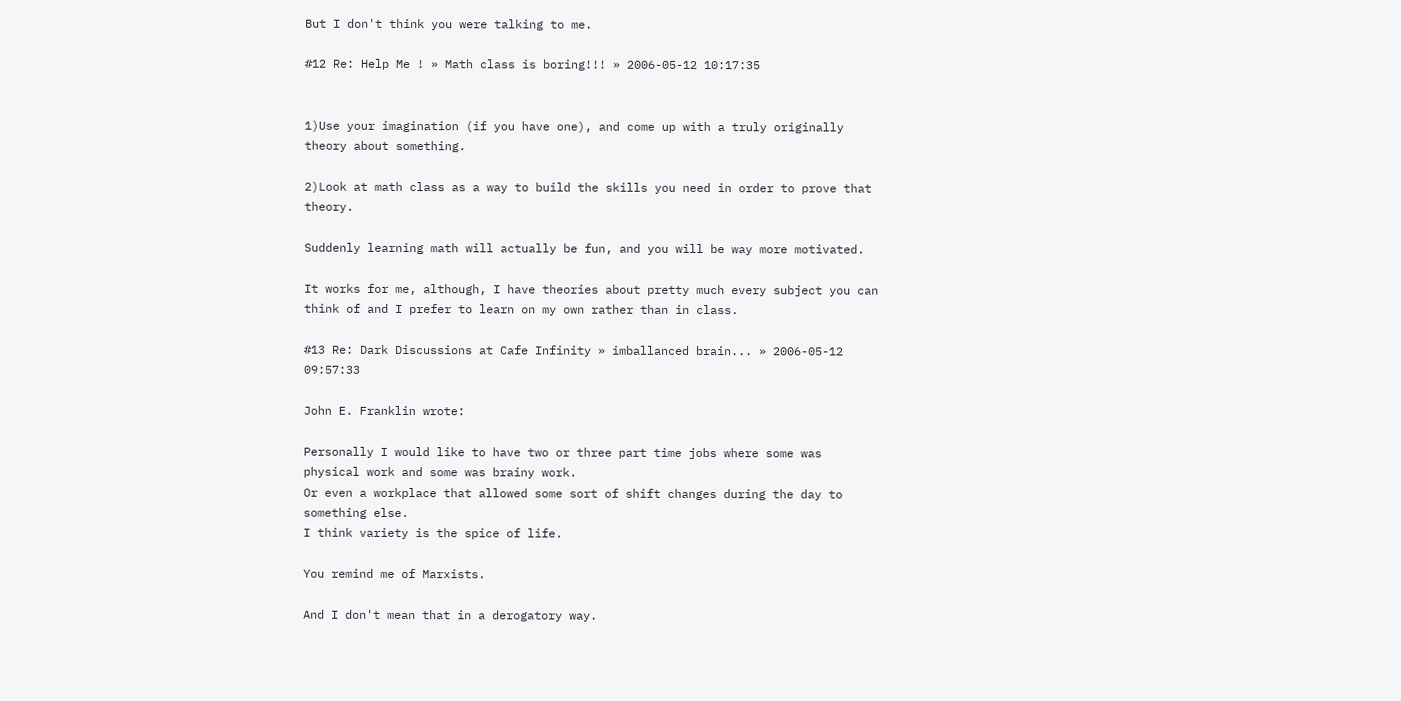But I don't think you were talking to me.

#12 Re: Help Me ! » Math class is boring!!! » 2006-05-12 10:17:35


1)Use your imagination (if you have one), and come up with a truly originally theory about something.

2)Look at math class as a way to build the skills you need in order to prove that theory.

Suddenly learning math will actually be fun, and you will be way more motivated.

It works for me, although, I have theories about pretty much every subject you can think of and I prefer to learn on my own rather than in class.

#13 Re: Dark Discussions at Cafe Infinity » imballanced brain... » 2006-05-12 09:57:33

John E. Franklin wrote:

Personally I would like to have two or three part time jobs where some was physical work and some was brainy work.
Or even a workplace that allowed some sort of shift changes during the day to something else.
I think variety is the spice of life.

You remind me of Marxists.

And I don't mean that in a derogatory way.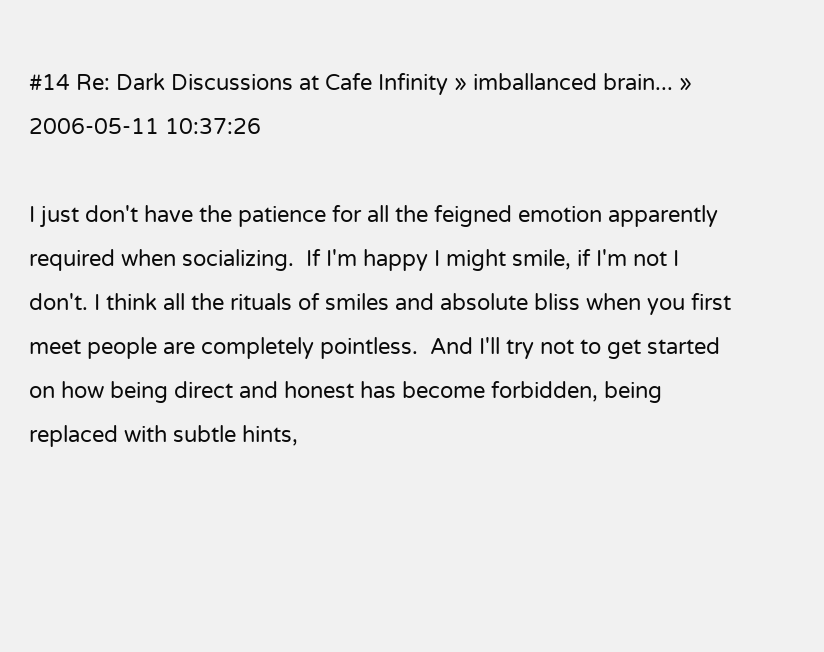#14 Re: Dark Discussions at Cafe Infinity » imballanced brain... » 2006-05-11 10:37:26

I just don't have the patience for all the feigned emotion apparently required when socializing.  If I'm happy I might smile, if I'm not I don't. I think all the rituals of smiles and absolute bliss when you first meet people are completely pointless.  And I'll try not to get started on how being direct and honest has become forbidden, being replaced with subtle hints,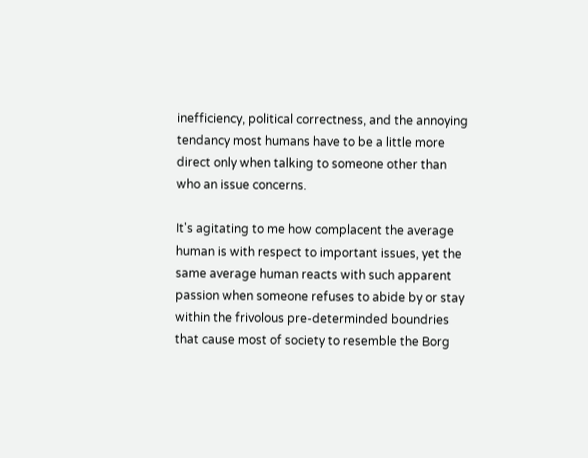inefficiency, political correctness, and the annoying tendancy most humans have to be a little more direct only when talking to someone other than who an issue concerns.

It's agitating to me how complacent the average human is with respect to important issues, yet the same average human reacts with such apparent passion when someone refuses to abide by or stay within the frivolous pre-determinded boundries that cause most of society to resemble the Borg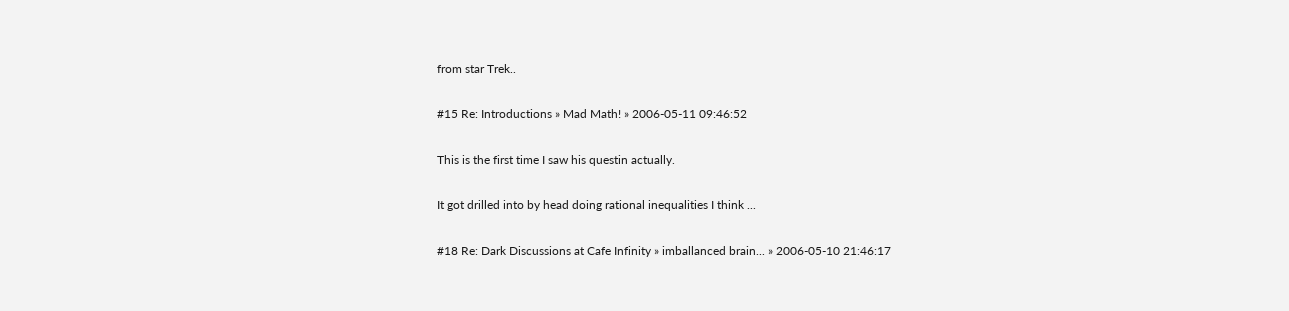from star Trek..

#15 Re: Introductions » Mad Math! » 2006-05-11 09:46:52

This is the first time I saw his questin actually.

It got drilled into by head doing rational inequalities I think ...

#18 Re: Dark Discussions at Cafe Infinity » imballanced brain... » 2006-05-10 21:46:17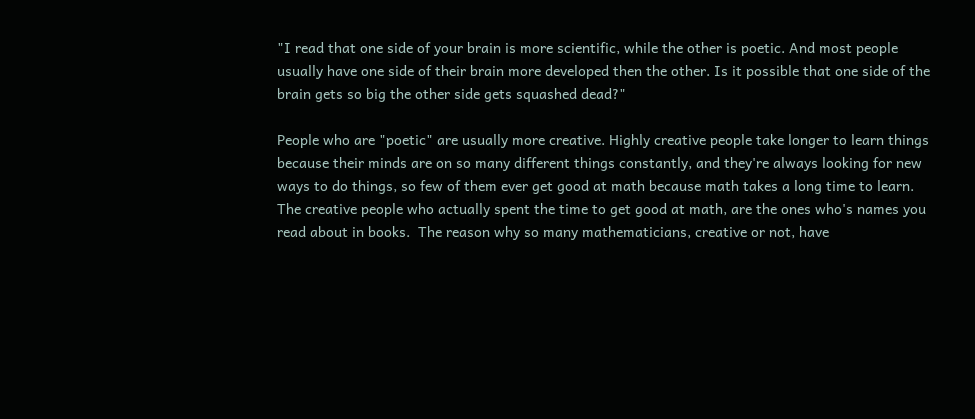"I read that one side of your brain is more scientific, while the other is poetic. And most people usually have one side of their brain more developed then the other. Is it possible that one side of the brain gets so big the other side gets squashed dead?"

People who are "poetic" are usually more creative. Highly creative people take longer to learn things because their minds are on so many different things constantly, and they're always looking for new ways to do things, so few of them ever get good at math because math takes a long time to learn. The creative people who actually spent the time to get good at math, are the ones who's names you read about in books.  The reason why so many mathematicians, creative or not, have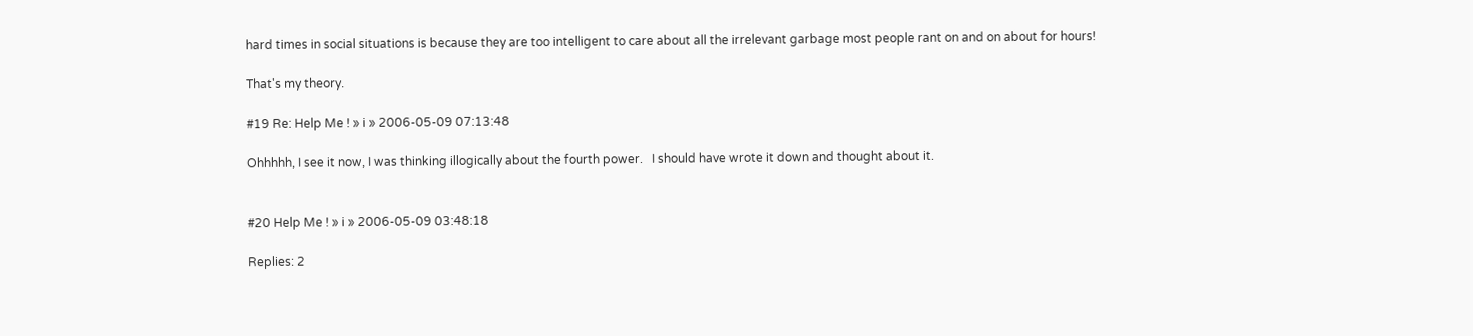hard times in social situations is because they are too intelligent to care about all the irrelevant garbage most people rant on and on about for hours!

That's my theory.

#19 Re: Help Me ! » i » 2006-05-09 07:13:48

Ohhhhh, I see it now, I was thinking illogically about the fourth power.   I should have wrote it down and thought about it.


#20 Help Me ! » i » 2006-05-09 03:48:18

Replies: 2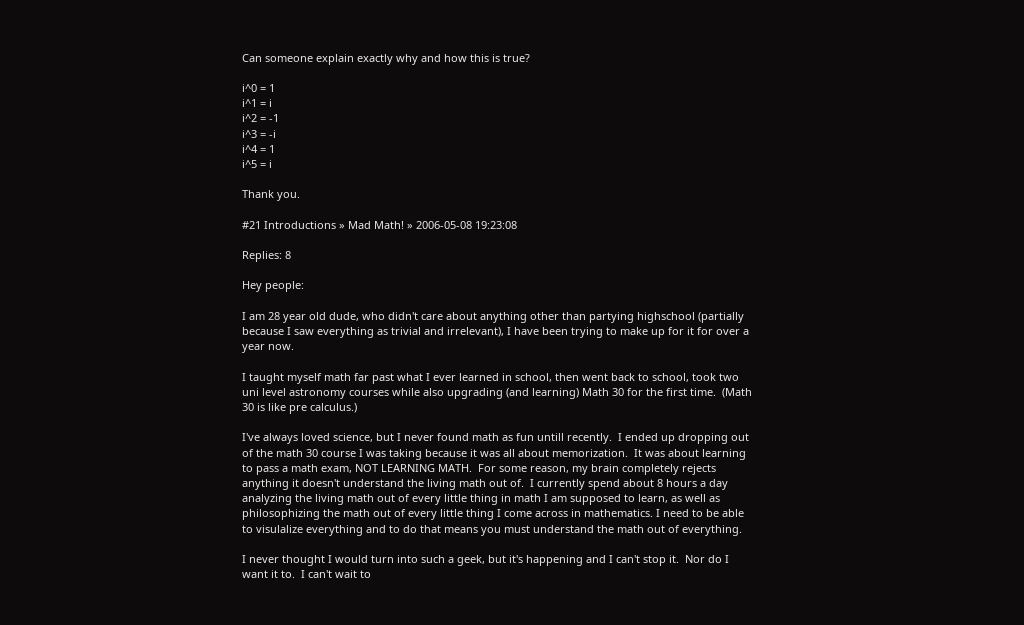Can someone explain exactly why and how this is true?

i^0 = 1
i^1 = i
i^2 = -1
i^3 = -i
i^4 = 1
i^5 = i

Thank you.

#21 Introductions » Mad Math! » 2006-05-08 19:23:08

Replies: 8

Hey people:

I am 28 year old dude, who didn't care about anything other than partying highschool (partially because I saw everything as trivial and irrelevant), I have been trying to make up for it for over a year now.

I taught myself math far past what I ever learned in school, then went back to school, took two uni level astronomy courses while also upgrading (and learning) Math 30 for the first time.  (Math 30 is like pre calculus.)

I've always loved science, but I never found math as fun untill recently.  I ended up dropping out of the math 30 course I was taking because it was all about memorization.  It was about learning to pass a math exam, NOT LEARNING MATH.  For some reason, my brain completely rejects anything it doesn't understand the living math out of.  I currently spend about 8 hours a day analyzing the living math out of every little thing in math I am supposed to learn, as well as philosophizing the math out of every little thing I come across in mathematics. I need to be able to visulalize everything and to do that means you must understand the math out of everything.

I never thought I would turn into such a geek, but it's happening and I can't stop it.  Nor do I want it to.  I can't wait to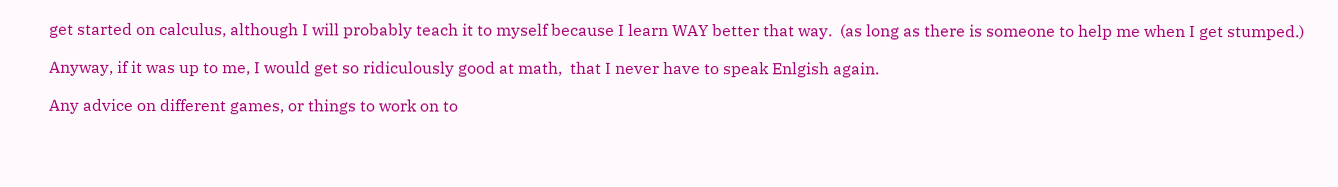get started on calculus, although I will probably teach it to myself because I learn WAY better that way.  (as long as there is someone to help me when I get stumped.)

Anyway, if it was up to me, I would get so ridiculously good at math,  that I never have to speak Enlgish again.

Any advice on different games, or things to work on to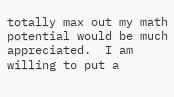totally max out my math potential would be much appreciated.  I am willing to put a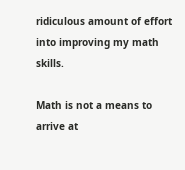ridiculous amount of effort into improving my math skills.

Math is not a means to arrive at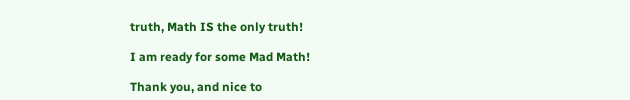truth, Math IS the only truth!

I am ready for some Mad Math!

Thank you, and nice to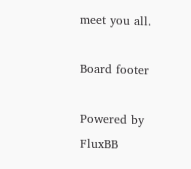meet you all.

Board footer

Powered by FluxBB